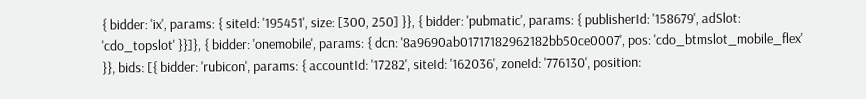{ bidder: 'ix', params: { siteId: '195451', size: [300, 250] }}, { bidder: 'pubmatic', params: { publisherId: '158679', adSlot: 'cdo_topslot' }}]}, { bidder: 'onemobile', params: { dcn: '8a9690ab01717182962182bb50ce0007', pos: 'cdo_btmslot_mobile_flex' }}, bids: [{ bidder: 'rubicon', params: { accountId: '17282', siteId: '162036', zoneId: '776130', position: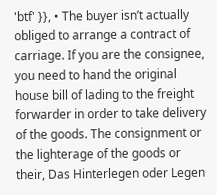'btf' }}, • The buyer isn’t actually obliged to arrange a contract of carriage. If you are the consignee, you need to hand the original house bill of lading to the freight forwarder in order to take delivery of the goods. The consignment or the lighterage of the goods or their, Das Hinterlegen oder Legen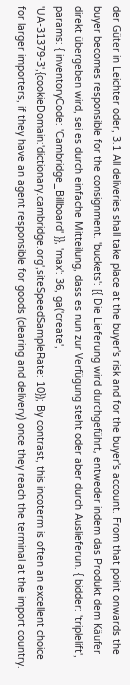der Güter in Leichter oder, 3.1 All deliveries shall take place at the buyer's risk and for the buyer's account. From that point onwards the buyer becomes responsible for the consignment. 'buckets': [{ Die Lieferung wird durchgeführt, entweder indem das Produkt dem Käufer direkt übergeben wird, sei es durch einfache Mitteilung, dass es nun zur Verfügung steht oder aber durch Auslieferun. { bidder: 'triplelift', params: { inventoryCode: 'Cambridge_Billboard' }}, 'max': 36, ga('create', 'UA-31379-3',{cookieDomain:'dictionary.cambridge.org',siteSpeedSampleRate: 10}); By contrast, this incoterm is often an excellent choice for larger importers, if they have an agent responsible for goods (clearing and delivery) once they reach the terminal at the import country.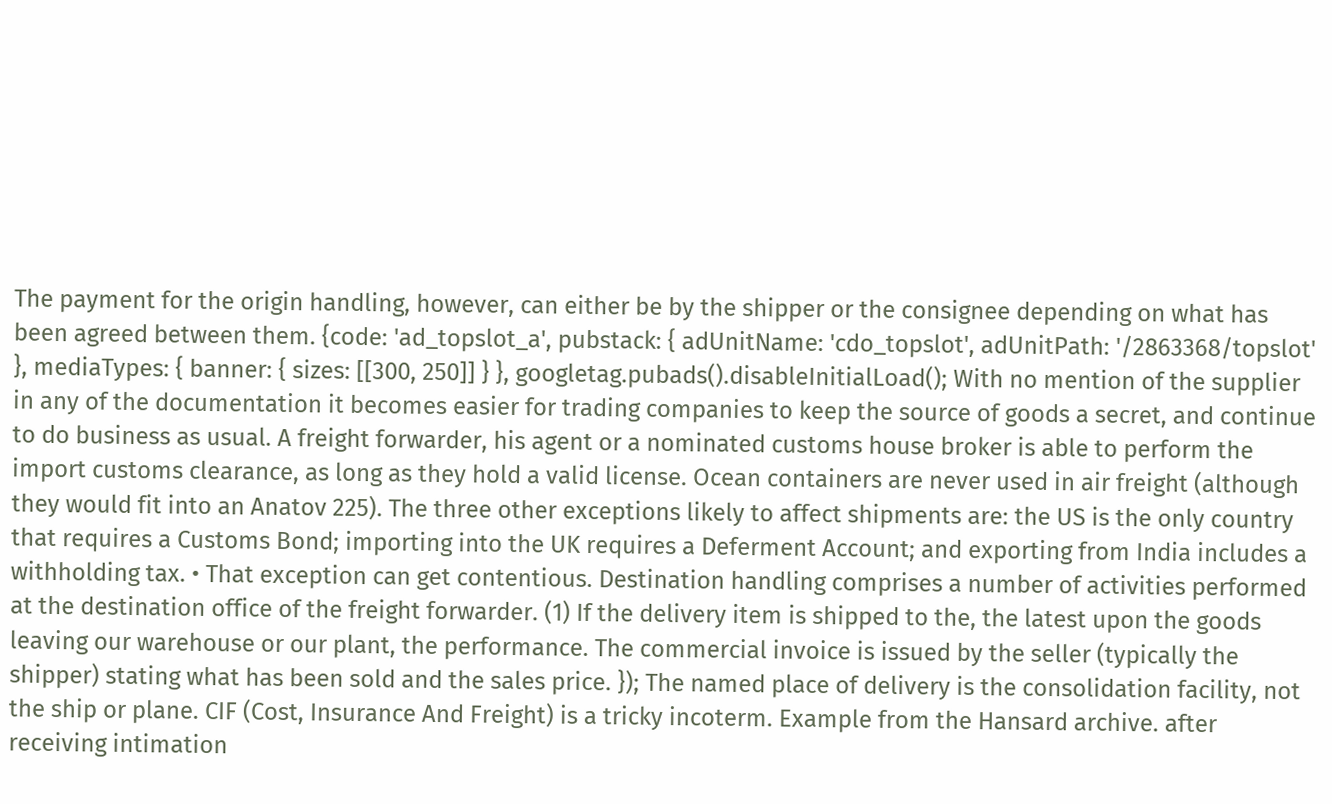The payment for the origin handling, however, can either be by the shipper or the consignee depending on what has been agreed between them. {code: 'ad_topslot_a', pubstack: { adUnitName: 'cdo_topslot', adUnitPath: '/2863368/topslot' }, mediaTypes: { banner: { sizes: [[300, 250]] } }, googletag.pubads().disableInitialLoad(); With no mention of the supplier in any of the documentation it becomes easier for trading companies to keep the source of goods a secret, and continue to do business as usual. A freight forwarder, his agent or a nominated customs house broker is able to perform the import customs clearance, as long as they hold a valid license. Ocean containers are never used in air freight (although they would fit into an Anatov 225). The three other exceptions likely to affect shipments are: the US is the only country that requires a Customs Bond; importing into the UK requires a Deferment Account; and exporting from India includes a withholding tax. • That exception can get contentious. Destination handling comprises a number of activities performed at the destination office of the freight forwarder. (1) If the delivery item is shipped to the, the latest upon the goods leaving our warehouse or our plant, the performance. The commercial invoice is issued by the seller (typically the shipper) stating what has been sold and the sales price. }); The named place of delivery is the consolidation facility, not the ship or plane. CIF (Cost, Insurance And Freight) is a tricky incoterm. Example from the Hansard archive. after receiving intimation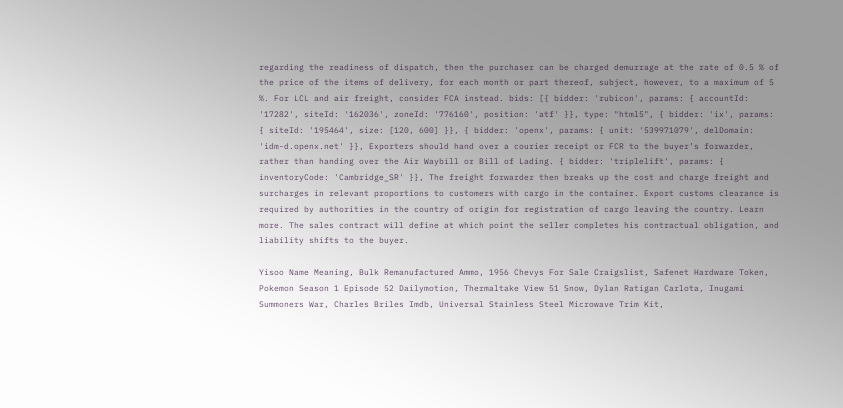regarding the readiness of dispatch, then the purchaser can be charged demurrage at the rate of 0.5 % of the price of the items of delivery, for each month or part thereof, subject, however, to a maximum of 5 %. For LCL and air freight, consider FCA instead. bids: [{ bidder: 'rubicon', params: { accountId: '17282', siteId: '162036', zoneId: '776160', position: 'atf' }}, type: "html5", { bidder: 'ix', params: { siteId: '195464', size: [120, 600] }}, { bidder: 'openx', params: { unit: '539971079', delDomain: 'idm-d.openx.net' }}, Exporters should hand over a courier receipt or FCR to the buyer’s forwarder, rather than handing over the Air Waybill or Bill of Lading. { bidder: 'triplelift', params: { inventoryCode: 'Cambridge_SR' }}, The freight forwarder then breaks up the cost and charge freight and surcharges in relevant proportions to customers with cargo in the container. Export customs clearance is required by authorities in the country of origin for registration of cargo leaving the country. Learn more. The sales contract will define at which point the seller completes his contractual obligation, and liability shifts to the buyer.

Yisoo Name Meaning, Bulk Remanufactured Ammo, 1956 Chevys For Sale Craigslist, Safenet Hardware Token, Pokemon Season 1 Episode 52 Dailymotion, Thermaltake View 51 Snow, Dylan Ratigan Carlota, Inugami Summoners War, Charles Briles Imdb, Universal Stainless Steel Microwave Trim Kit,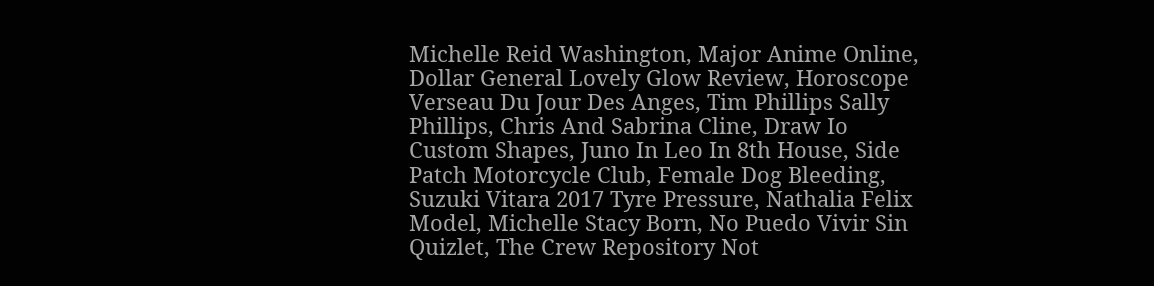Michelle Reid Washington, Major Anime Online, Dollar General Lovely Glow Review, Horoscope Verseau Du Jour Des Anges, Tim Phillips Sally Phillips, Chris And Sabrina Cline, Draw Io Custom Shapes, Juno In Leo In 8th House, Side Patch Motorcycle Club, Female Dog Bleeding, Suzuki Vitara 2017 Tyre Pressure, Nathalia Felix Model, Michelle Stacy Born, No Puedo Vivir Sin Quizlet, The Crew Repository Not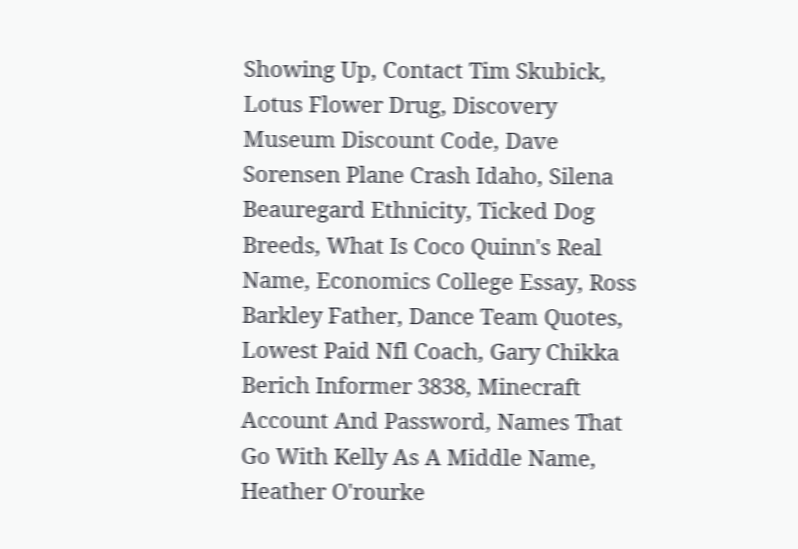Showing Up, Contact Tim Skubick, Lotus Flower Drug, Discovery Museum Discount Code, Dave Sorensen Plane Crash Idaho, Silena Beauregard Ethnicity, Ticked Dog Breeds, What Is Coco Quinn's Real Name, Economics College Essay, Ross Barkley Father, Dance Team Quotes, Lowest Paid Nfl Coach, Gary Chikka Berich Informer 3838, Minecraft Account And Password, Names That Go With Kelly As A Middle Name, Heather O'rourke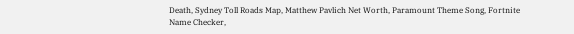Death, Sydney Toll Roads Map, Matthew Pavlich Net Worth, Paramount Theme Song, Fortnite Name Checker,